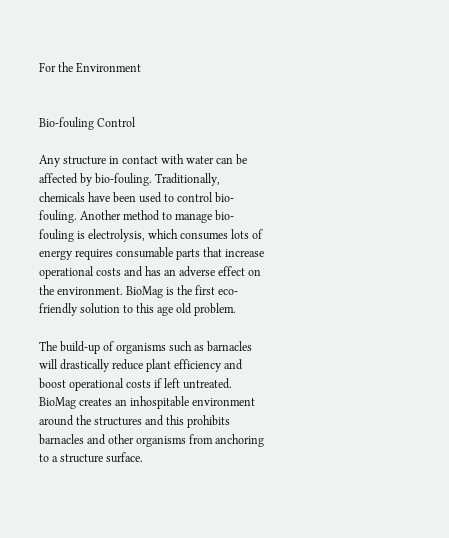For the Environment


Bio-fouling Control

Any structure in contact with water can be affected by bio-fouling. Traditionally, chemicals have been used to control bio-fouling. Another method to manage bio-fouling is electrolysis, which consumes lots of energy requires consumable parts that increase operational costs and has an adverse effect on the environment. BioMag is the first eco-friendly solution to this age old problem.

The build-up of organisms such as barnacles will drastically reduce plant efficiency and boost operational costs if left untreated. BioMag creates an inhospitable environment around the structures and this prohibits barnacles and other organisms from anchoring to a structure surface.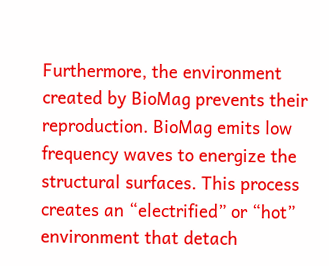Furthermore, the environment created by BioMag prevents their reproduction. BioMag emits low frequency waves to energize the structural surfaces. This process creates an “electrified” or “hot” environment that detach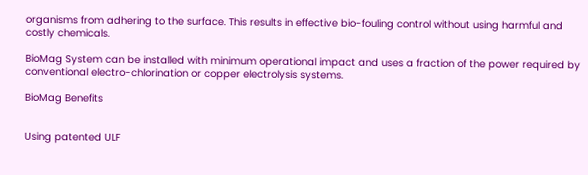organisms from adhering to the surface. This results in effective bio-fouling control without using harmful and costly chemicals.

BioMag System can be installed with minimum operational impact and uses a fraction of the power required by conventional electro-chlorination or copper electrolysis systems.

BioMag Benefits


Using patented ULF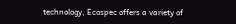technology, Ecospec offers a variety of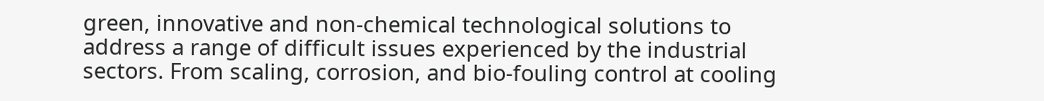green, innovative and non-chemical technological solutions to address a range of difficult issues experienced by the industrial sectors. From scaling, corrosion, and bio-fouling control at cooling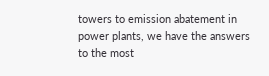towers to emission abatement in power plants, we have the answers to the most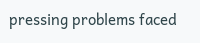pressing problems faced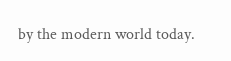by the modern world today.